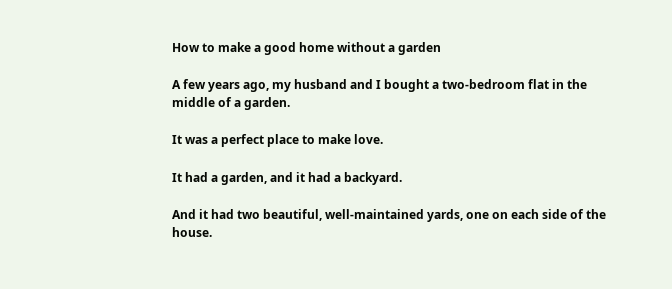How to make a good home without a garden

A few years ago, my husband and I bought a two-bedroom flat in the middle of a garden.

It was a perfect place to make love.

It had a garden, and it had a backyard.

And it had two beautiful, well-maintained yards, one on each side of the house.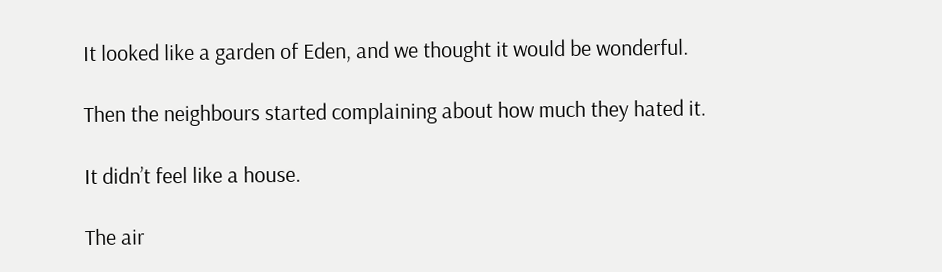It looked like a garden of Eden, and we thought it would be wonderful.

Then the neighbours started complaining about how much they hated it.

It didn’t feel like a house.

The air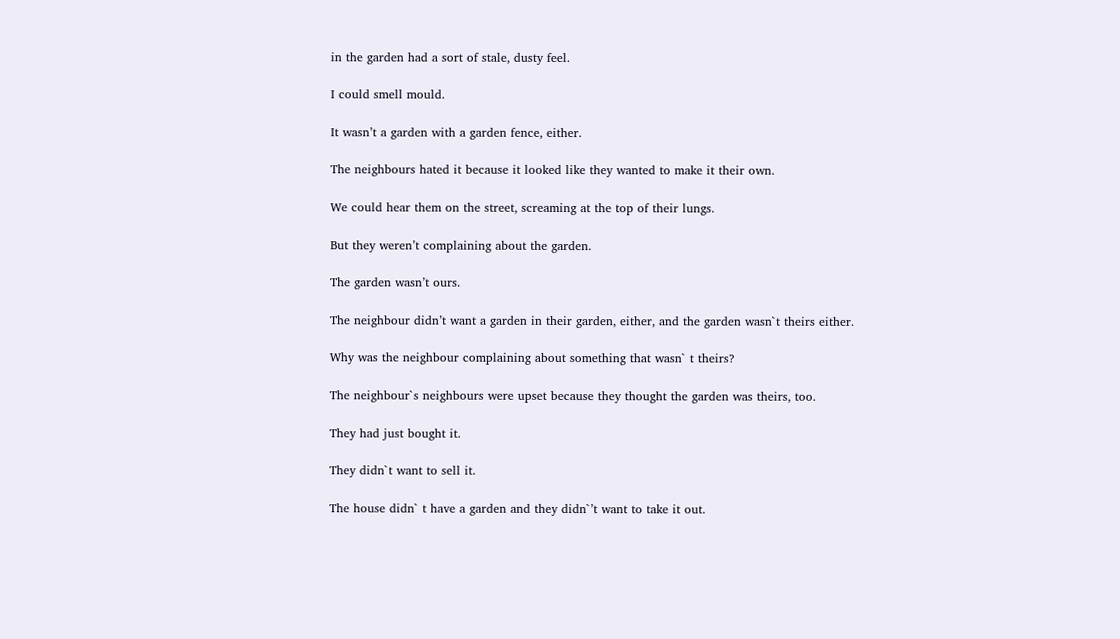in the garden had a sort of stale, dusty feel.

I could smell mould.

It wasn’t a garden with a garden fence, either.

The neighbours hated it because it looked like they wanted to make it their own.

We could hear them on the street, screaming at the top of their lungs.

But they weren’t complaining about the garden.

The garden wasn’t ours.

The neighbour didn’t want a garden in their garden, either, and the garden wasn`t theirs either.

Why was the neighbour complaining about something that wasn` t theirs?

The neighbour`s neighbours were upset because they thought the garden was theirs, too.

They had just bought it.

They didn`t want to sell it.

The house didn` t have a garden and they didn`’t want to take it out.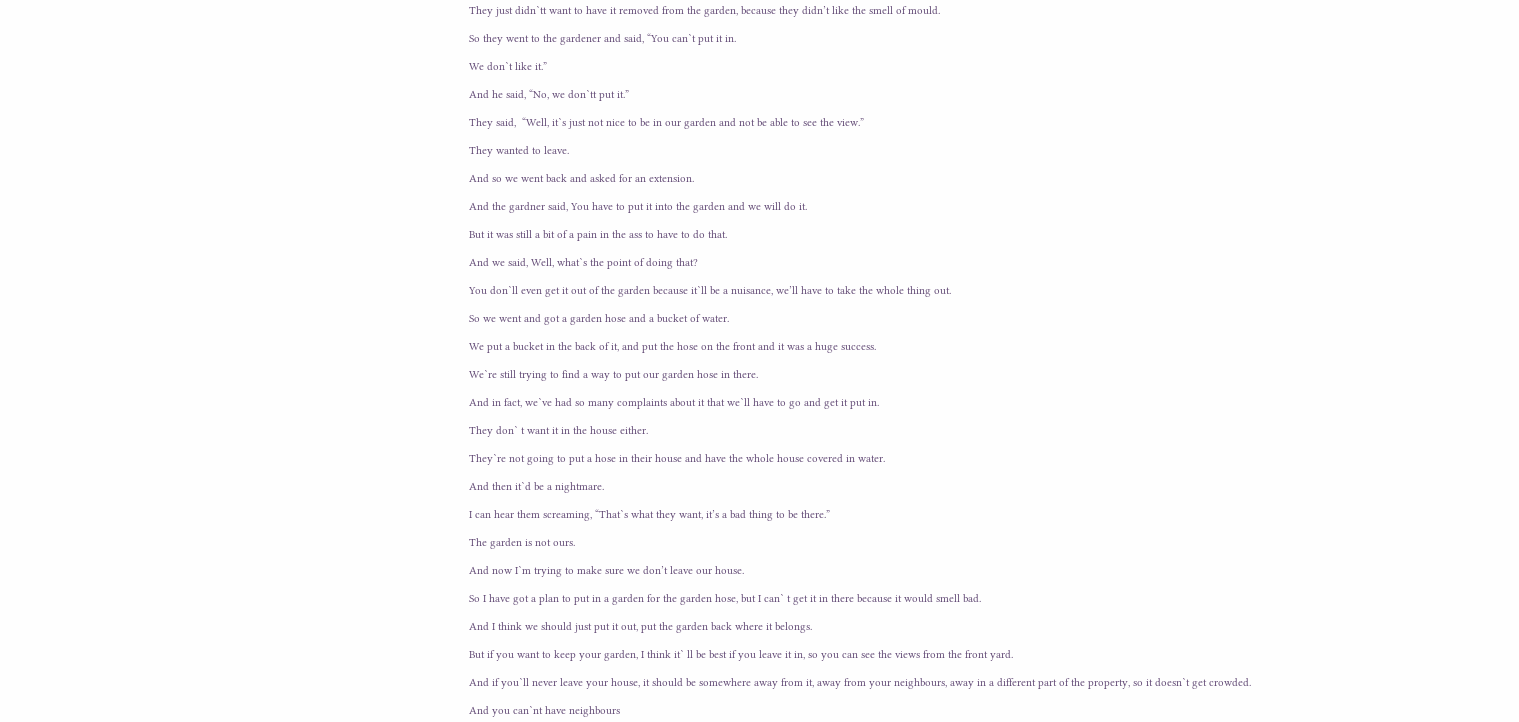They just didn`tt want to have it removed from the garden, because they didn’t like the smell of mould.

So they went to the gardener and said, “You can`t put it in.

We don`t like it.”

And he said, “No, we don`tt put it.”

They said,  “Well, it`s just not nice to be in our garden and not be able to see the view.”

They wanted to leave.

And so we went back and asked for an extension.

And the gardner said, You have to put it into the garden and we will do it.

But it was still a bit of a pain in the ass to have to do that.

And we said, Well, what`s the point of doing that?

You don`ll even get it out of the garden because it`ll be a nuisance, we’ll have to take the whole thing out.

So we went and got a garden hose and a bucket of water.

We put a bucket in the back of it, and put the hose on the front and it was a huge success.

We`re still trying to find a way to put our garden hose in there.

And in fact, we`ve had so many complaints about it that we`ll have to go and get it put in.

They don` t want it in the house either.

They`re not going to put a hose in their house and have the whole house covered in water.

And then it`d be a nightmare.

I can hear them screaming, “That`s what they want, it’s a bad thing to be there.”

The garden is not ours.

And now I`m trying to make sure we don’t leave our house.

So I have got a plan to put in a garden for the garden hose, but I can` t get it in there because it would smell bad.

And I think we should just put it out, put the garden back where it belongs.

But if you want to keep your garden, I think it` ll be best if you leave it in, so you can see the views from the front yard.

And if you`ll never leave your house, it should be somewhere away from it, away from your neighbours, away in a different part of the property, so it doesn`t get crowded.

And you can`nt have neighbours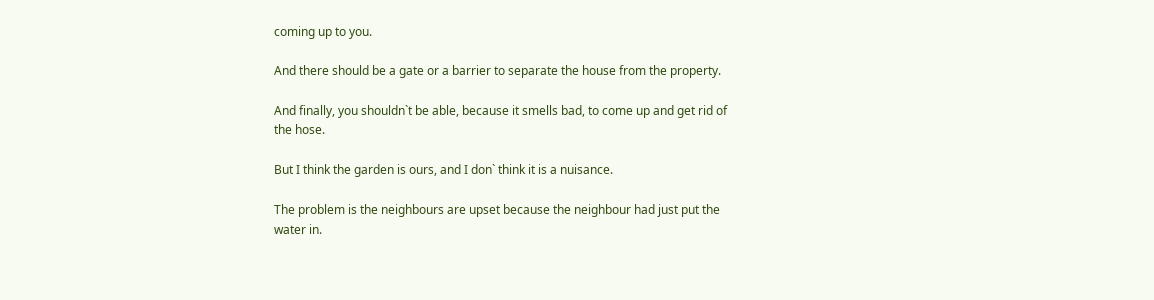coming up to you.

And there should be a gate or a barrier to separate the house from the property.

And finally, you shouldn`t be able, because it smells bad, to come up and get rid of the hose.

But I think the garden is ours, and I don` think it is a nuisance.

The problem is the neighbours are upset because the neighbour had just put the water in.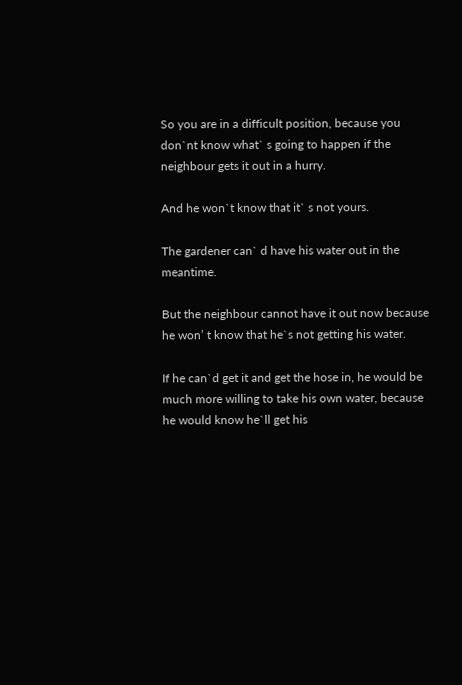So you are in a difficult position, because you don`nt know what` s going to happen if the neighbour gets it out in a hurry.

And he won`t know that it` s not yours.

The gardener can` d have his water out in the meantime.

But the neighbour cannot have it out now because he won’ t know that he`s not getting his water.

If he can`d get it and get the hose in, he would be much more willing to take his own water, because he would know he`ll get his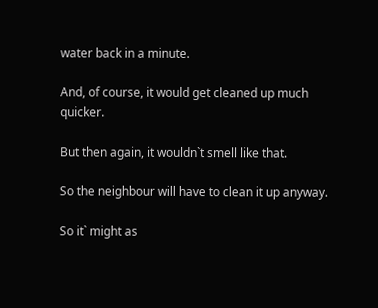water back in a minute.

And, of course, it would get cleaned up much quicker.

But then again, it wouldn`t smell like that.

So the neighbour will have to clean it up anyway.

So it` might as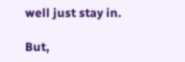well just stay in.

But,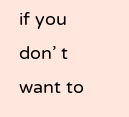if you don’ t want to